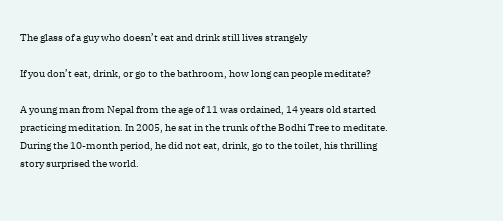The glass of a guy who doesn’t eat and drink still lives strangely

If you don’t eat, drink, or go to the bathroom, how long can people meditate?

A young man from Nepal from the age of 11 was ordained, 14 years old started practicing meditation. In 2005, he sat in the trunk of the Bodhi Tree to meditate. During the 10-month period, he did not eat, drink, go to the toilet, his thrilling story surprised the world.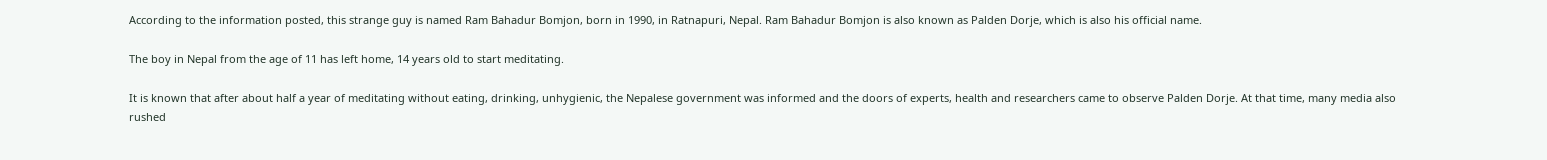According to the information posted, this strange guy is named Ram Bahadur Bomjon, born in 1990, in Ratnapuri, Nepal. Ram Bahadur Bomjon is also known as Palden Dorje, which is also his official name.

The boy in Nepal from the age of 11 has left home, 14 years old to start meditating.

It is known that after about half a year of meditating without eating, drinking, unhygienic, the Nepalese government was informed and the doors of experts, health and researchers came to observe Palden Dorje. At that time, many media also rushed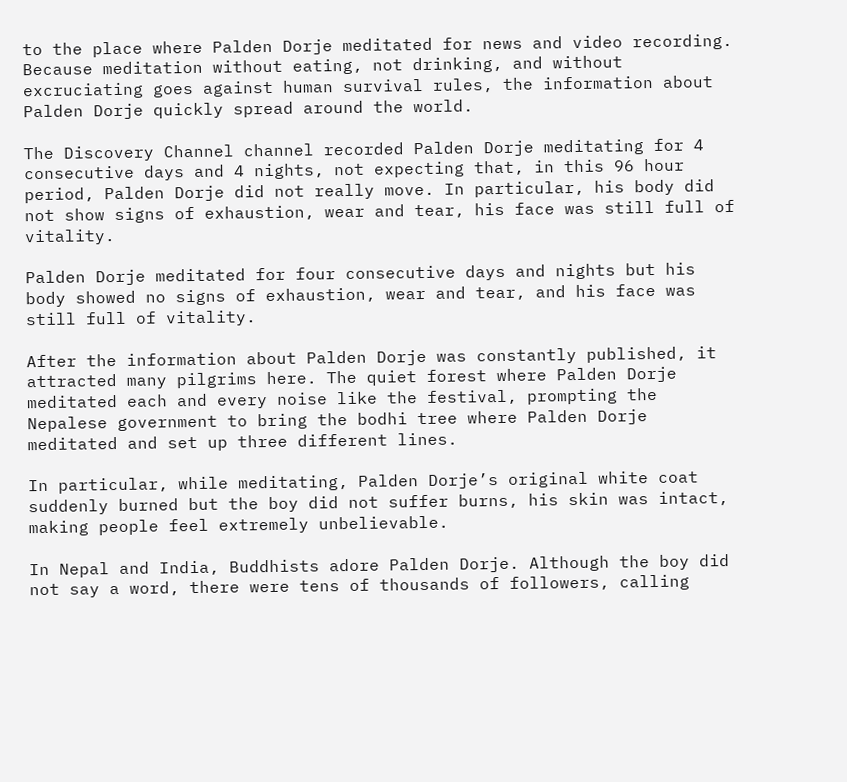to the place where Palden Dorje meditated for news and video recording. Because meditation without eating, not drinking, and without excruciating goes against human survival rules, the information about Palden Dorje quickly spread around the world.

The Discovery Channel channel recorded Palden Dorje meditating for 4 consecutive days and 4 nights, not expecting that, in this 96 hour period, Palden Dorje did not really move. In particular, his body did not show signs of exhaustion, wear and tear, his face was still full of vitality.

Palden Dorje meditated for four consecutive days and nights but his body showed no signs of exhaustion, wear and tear, and his face was still full of vitality.

After the information about Palden Dorje was constantly published, it attracted many pilgrims here. The quiet forest where Palden Dorje meditated each and every noise like the festival, prompting the Nepalese government to bring the bodhi tree where Palden Dorje meditated and set up three different lines.

In particular, while meditating, Palden Dorje’s original white coat suddenly burned but the boy did not suffer burns, his skin was intact, making people feel extremely unbelievable.

In Nepal and India, Buddhists adore Palden Dorje. Although the boy did not say a word, there were tens of thousands of followers, calling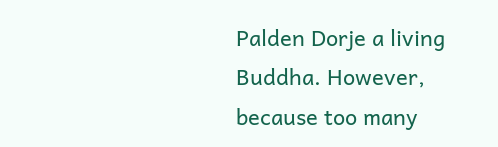Palden Dorje a living Buddha. However, because too many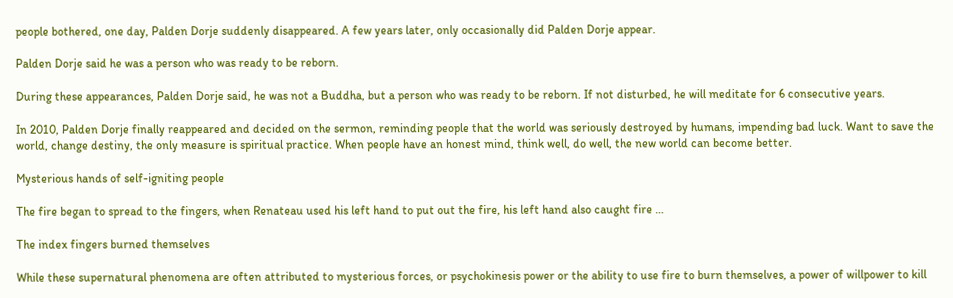people bothered, one day, Palden Dorje suddenly disappeared. A few years later, only occasionally did Palden Dorje appear.

Palden Dorje said he was a person who was ready to be reborn.

During these appearances, Palden Dorje said, he was not a Buddha, but a person who was ready to be reborn. If not disturbed, he will meditate for 6 consecutive years.

In 2010, Palden Dorje finally reappeared and decided on the sermon, reminding people that the world was seriously destroyed by humans, impending bad luck. Want to save the world, change destiny, the only measure is spiritual practice. When people have an honest mind, think well, do well, the new world can become better.

Mysterious hands of self-igniting people

The fire began to spread to the fingers, when Renateau used his left hand to put out the fire, his left hand also caught fire …

The index fingers burned themselves

While these supernatural phenomena are often attributed to mysterious forces, or psychokinesis power or the ability to use fire to burn themselves, a power of willpower to kill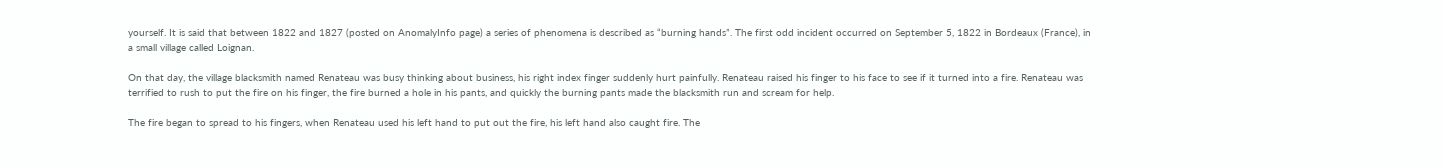yourself. It is said that between 1822 and 1827 (posted on AnomalyInfo page) a series of phenomena is described as “burning hands”. The first odd incident occurred on September 5, 1822 in Bordeaux (France), in a small village called Loignan.

On that day, the village blacksmith named Renateau was busy thinking about business, his right index finger suddenly hurt painfully. Renateau raised his finger to his face to see if it turned into a fire. Renateau was terrified to rush to put the fire on his finger, the fire burned a hole in his pants, and quickly the burning pants made the blacksmith run and scream for help.

The fire began to spread to his fingers, when Renateau used his left hand to put out the fire, his left hand also caught fire. The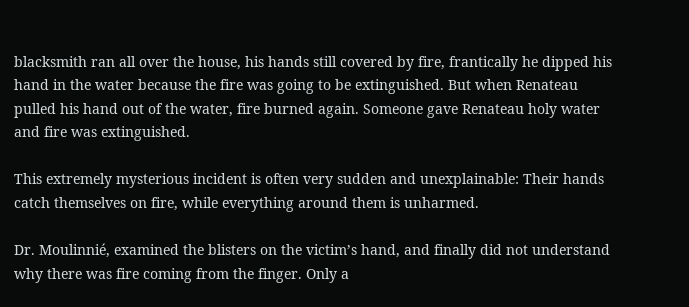blacksmith ran all over the house, his hands still covered by fire, frantically he dipped his hand in the water because the fire was going to be extinguished. But when Renateau pulled his hand out of the water, fire burned again. Someone gave Renateau holy water and fire was extinguished.

This extremely mysterious incident is often very sudden and unexplainable: Their hands catch themselves on fire, while everything around them is unharmed.

Dr. Moulinnié, examined the blisters on the victim’s hand, and finally did not understand why there was fire coming from the finger. Only a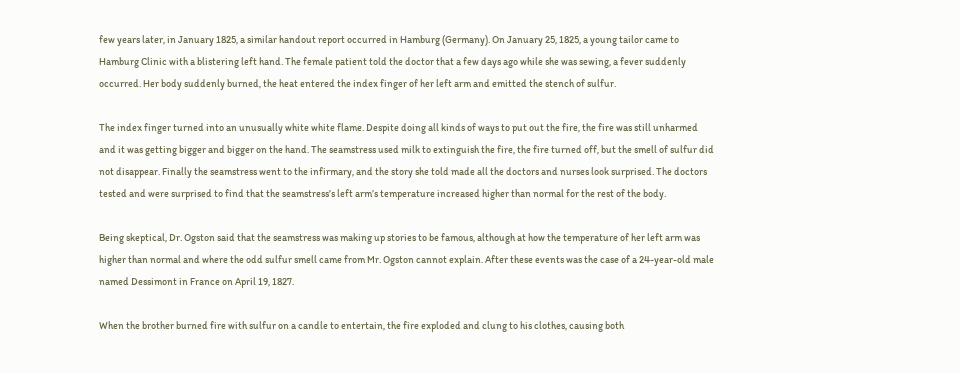few years later, in January 1825, a similar handout report occurred in Hamburg (Germany). On January 25, 1825, a young tailor came to Hamburg Clinic with a blistering left hand. The female patient told the doctor that a few days ago while she was sewing, a fever suddenly occurred. Her body suddenly burned, the heat entered the index finger of her left arm and emitted the stench of sulfur.

The index finger turned into an unusually white white flame. Despite doing all kinds of ways to put out the fire, the fire was still unharmed and it was getting bigger and bigger on the hand. The seamstress used milk to extinguish the fire, the fire turned off, but the smell of sulfur did not disappear. Finally the seamstress went to the infirmary, and the story she told made all the doctors and nurses look surprised. The doctors tested and were surprised to find that the seamstress’s left arm’s temperature increased higher than normal for the rest of the body.

Being skeptical, Dr. Ogston said that the seamstress was making up stories to be famous, although at how the temperature of her left arm was higher than normal and where the odd sulfur smell came from Mr. Ogston cannot explain. After these events was the case of a 24-year-old male named Dessimont in France on April 19, 1827.

When the brother burned fire with sulfur on a candle to entertain, the fire exploded and clung to his clothes, causing both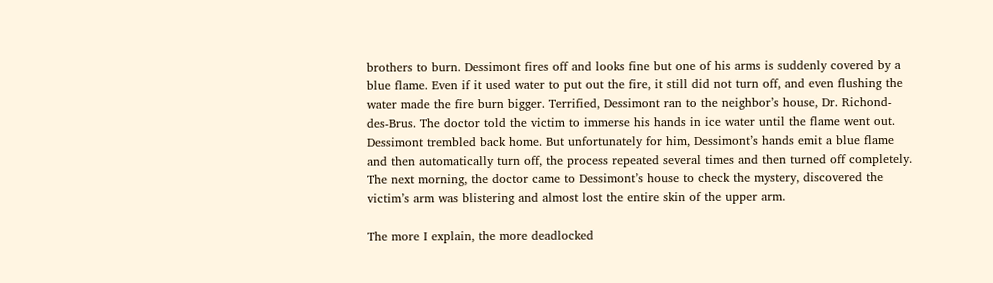brothers to burn. Dessimont fires off and looks fine but one of his arms is suddenly covered by a blue flame. Even if it used water to put out the fire, it still did not turn off, and even flushing the water made the fire burn bigger. Terrified, Dessimont ran to the neighbor’s house, Dr. Richond-des-Brus. The doctor told the victim to immerse his hands in ice water until the flame went out. Dessimont trembled back home. But unfortunately for him, Dessimont’s hands emit a blue flame and then automatically turn off, the process repeated several times and then turned off completely. The next morning, the doctor came to Dessimont’s house to check the mystery, discovered the victim’s arm was blistering and almost lost the entire skin of the upper arm.

The more I explain, the more deadlocked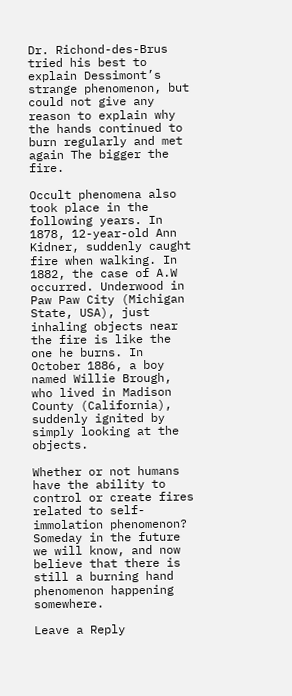Dr. Richond-des-Brus tried his best to explain Dessimont’s strange phenomenon, but could not give any reason to explain why the hands continued to burn regularly and met again The bigger the fire.

Occult phenomena also took place in the following years. In 1878, 12-year-old Ann Kidner, suddenly caught fire when walking. In 1882, the case of A.W occurred. Underwood in Paw Paw City (Michigan State, USA), just inhaling objects near the fire is like the one he burns. In October 1886, a boy named Willie Brough, who lived in Madison County (California), suddenly ignited by simply looking at the objects.

Whether or not humans have the ability to control or create fires related to self-immolation phenomenon? Someday in the future we will know, and now believe that there is still a burning hand phenomenon happening somewhere.

Leave a Reply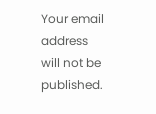Your email address will not be published.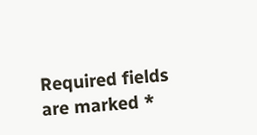Required fields are marked *